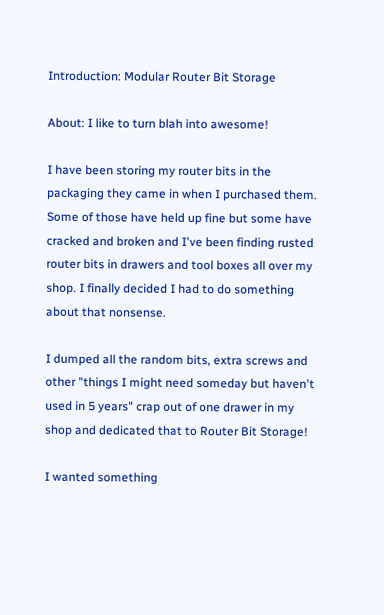Introduction: Modular Router Bit Storage

About: I like to turn blah into awesome!

I have been storing my router bits in the packaging they came in when I purchased them. Some of those have held up fine but some have cracked and broken and I've been finding rusted router bits in drawers and tool boxes all over my shop. I finally decided I had to do something about that nonsense.

I dumped all the random bits, extra screws and other "things I might need someday but haven't used in 5 years" crap out of one drawer in my shop and dedicated that to Router Bit Storage!

I wanted something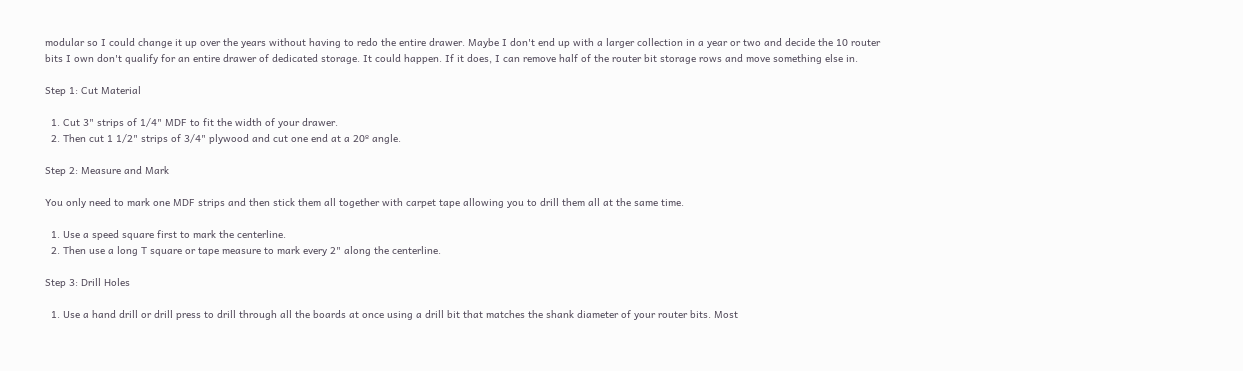modular so I could change it up over the years without having to redo the entire drawer. Maybe I don't end up with a larger collection in a year or two and decide the 10 router bits I own don't qualify for an entire drawer of dedicated storage. It could happen. If it does, I can remove half of the router bit storage rows and move something else in.

Step 1: Cut Material

  1. Cut 3" strips of 1/4" MDF to fit the width of your drawer.
  2. Then cut 1 1/2" strips of 3/4" plywood and cut one end at a 20º angle.

Step 2: Measure and Mark

You only need to mark one MDF strips and then stick them all together with carpet tape allowing you to drill them all at the same time.

  1. Use a speed square first to mark the centerline.
  2. Then use a long T square or tape measure to mark every 2" along the centerline.

Step 3: Drill Holes

  1. Use a hand drill or drill press to drill through all the boards at once using a drill bit that matches the shank diameter of your router bits. Most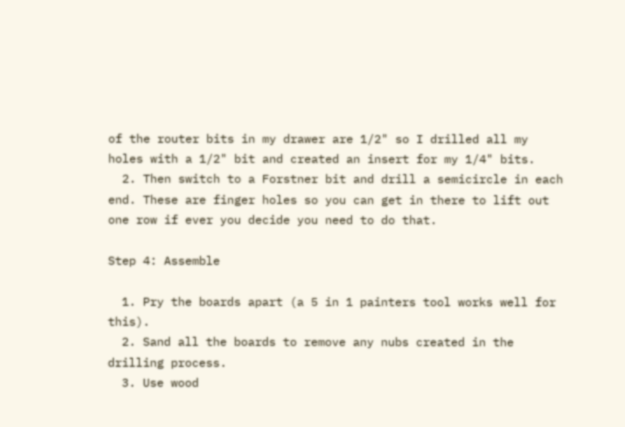of the router bits in my drawer are 1/2" so I drilled all my holes with a 1/2" bit and created an insert for my 1/4" bits.
  2. Then switch to a Forstner bit and drill a semicircle in each end. These are finger holes so you can get in there to lift out one row if ever you decide you need to do that.

Step 4: Assemble

  1. Pry the boards apart (a 5 in 1 painters tool works well for this).
  2. Sand all the boards to remove any nubs created in the drilling process.
  3. Use wood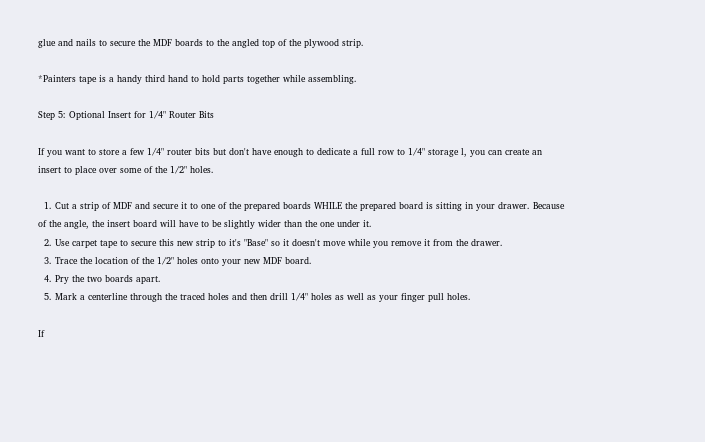glue and nails to secure the MDF boards to the angled top of the plywood strip.

*Painters tape is a handy third hand to hold parts together while assembling.

Step 5: Optional Insert for 1/4" Router Bits

If you want to store a few 1/4" router bits but don't have enough to dedicate a full row to 1/4" storage l, you can create an insert to place over some of the 1/2" holes.

  1. Cut a strip of MDF and secure it to one of the prepared boards WHILE the prepared board is sitting in your drawer. Because of the angle, the insert board will have to be slightly wider than the one under it.
  2. Use carpet tape to secure this new strip to it's "Base" so it doesn't move while you remove it from the drawer.
  3. Trace the location of the 1/2" holes onto your new MDF board.
  4. Pry the two boards apart.
  5. Mark a centerline through the traced holes and then drill 1/4" holes as well as your finger pull holes.

If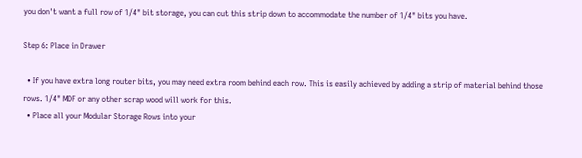you don't want a full row of 1/4" bit storage, you can cut this strip down to accommodate the number of 1/4" bits you have.

Step 6: Place in Drawer

  • If you have extra long router bits, you may need extra room behind each row. This is easily achieved by adding a strip of material behind those rows. 1/4" MDF or any other scrap wood will work for this.
  • Place all your Modular Storage Rows into your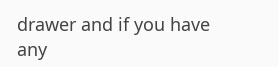drawer and if you have any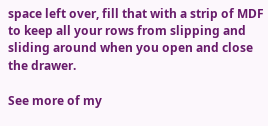space left over, fill that with a strip of MDF to keep all your rows from slipping and sliding around when you open and close the drawer.

See more of my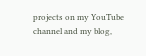projects on my YouTube channel and my blog,